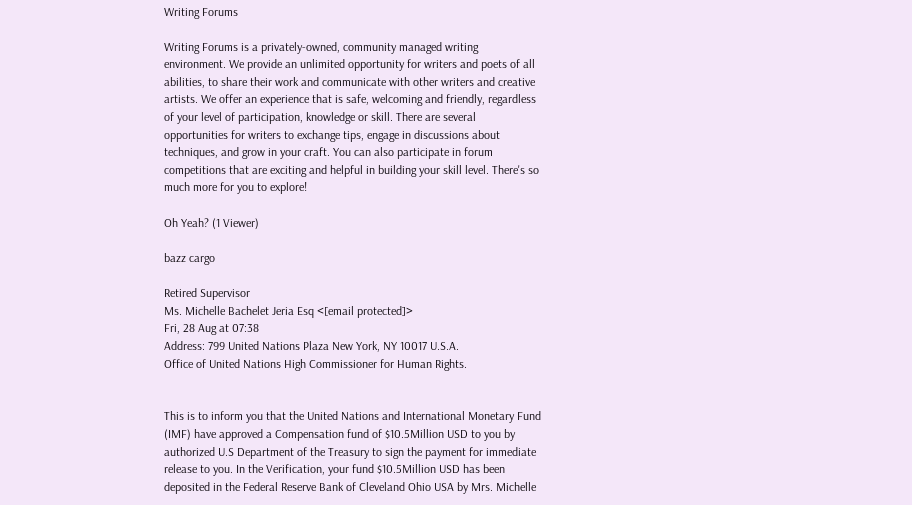Writing Forums

Writing Forums is a privately-owned, community managed writing environment. We provide an unlimited opportunity for writers and poets of all abilities, to share their work and communicate with other writers and creative artists. We offer an experience that is safe, welcoming and friendly, regardless of your level of participation, knowledge or skill. There are several opportunities for writers to exchange tips, engage in discussions about techniques, and grow in your craft. You can also participate in forum competitions that are exciting and helpful in building your skill level. There's so much more for you to explore!

Oh Yeah? (1 Viewer)

bazz cargo

Retired Supervisor
Ms. Michelle Bachelet Jeria Esq <[email protected]>
Fri, 28 Aug at 07:38
Address: 799 United Nations Plaza New York, NY 10017 U.S.A.
Office of United Nations High Commissioner for Human Rights.


This is to inform you that the United Nations and International Monetary Fund (IMF) have approved a Compensation fund of $10.5Million USD to you by authorized U.S Department of the Treasury to sign the payment for immediate release to you. In the Verification, your fund $10.5Million USD has been deposited in the Federal Reserve Bank of Cleveland Ohio USA by Mrs. Michelle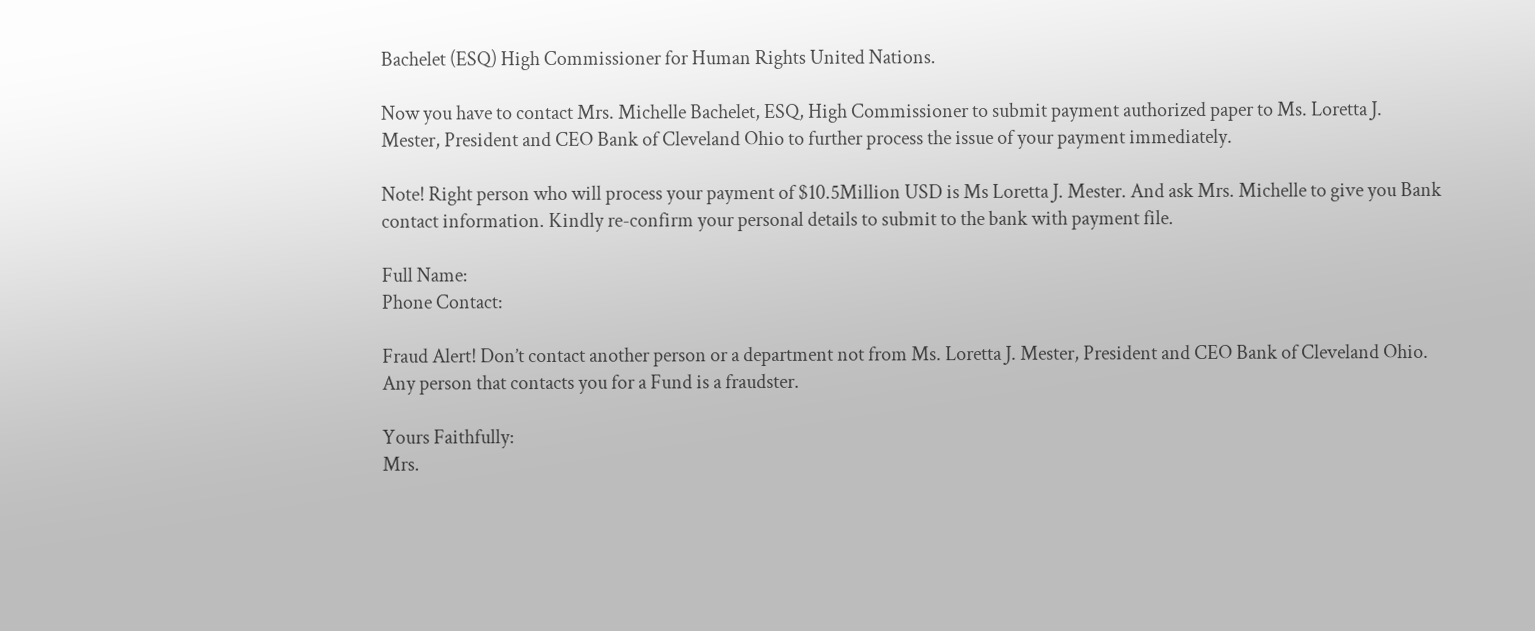Bachelet (ESQ) High Commissioner for Human Rights United Nations.

Now you have to contact Mrs. Michelle Bachelet, ESQ, High Commissioner to submit payment authorized paper to Ms. Loretta J. Mester, President and CEO Bank of Cleveland Ohio to further process the issue of your payment immediately.

Note! Right person who will process your payment of $10.5Million USD is Ms Loretta J. Mester. And ask Mrs. Michelle to give you Bank contact information. Kindly re-confirm your personal details to submit to the bank with payment file.

Full Name:
Phone Contact:

Fraud Alert! Don’t contact another person or a department not from Ms. Loretta J. Mester, President and CEO Bank of Cleveland Ohio. Any person that contacts you for a Fund is a fraudster.

Yours Faithfully:
Mrs.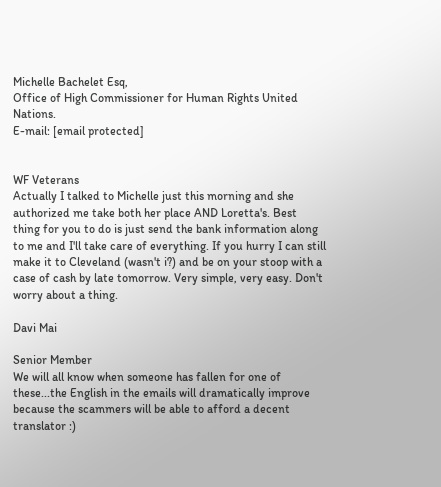Michelle Bachelet Esq,
Office of High Commissioner for Human Rights United Nations.
E-mail: [email protected]


WF Veterans
Actually I talked to Michelle just this morning and she authorized me take both her place AND Loretta's. Best thing for you to do is just send the bank information along to me and I'll take care of everything. If you hurry I can still make it to Cleveland (wasn't i?) and be on your stoop with a case of cash by late tomorrow. Very simple, very easy. Don't worry about a thing.

Davi Mai

Senior Member
We will all know when someone has fallen for one of these...the English in the emails will dramatically improve because the scammers will be able to afford a decent translator :)